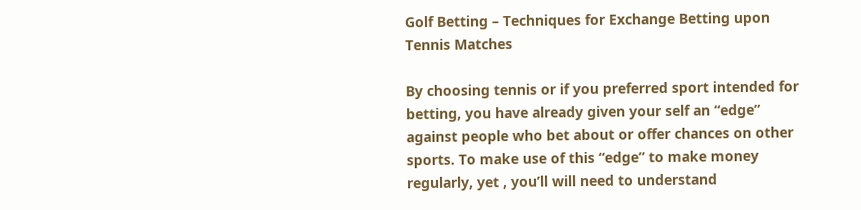Golf Betting – Techniques for Exchange Betting upon Tennis Matches

By choosing tennis or if you preferred sport intended for betting, you have already given your self an “edge” against people who bet about or offer chances on other sports. To make use of this “edge” to make money regularly, yet , you’ll will need to understand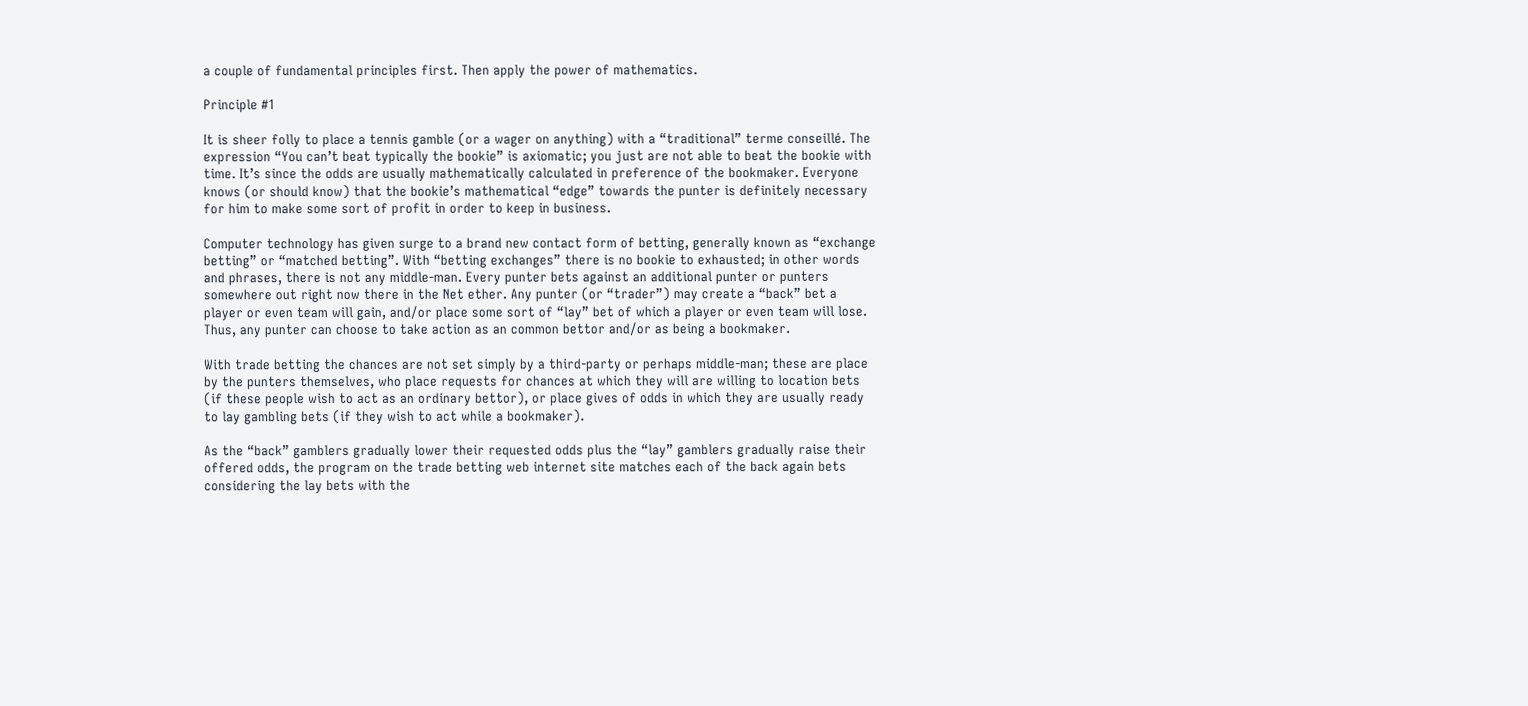a couple of fundamental principles first. Then apply the power of mathematics.

Principle #1

It is sheer folly to place a tennis gamble (or a wager on anything) with a “traditional” terme conseillé. The expression “You can’t beat typically the bookie” is axiomatic; you just are not able to beat the bookie with time. It’s since the odds are usually mathematically calculated in preference of the bookmaker. Everyone knows (or should know) that the bookie’s mathematical “edge” towards the punter is definitely necessary for him to make some sort of profit in order to keep in business.

Computer technology has given surge to a brand new contact form of betting, generally known as “exchange betting” or “matched betting”. With “betting exchanges” there is no bookie to exhausted; in other words and phrases, there is not any middle-man. Every punter bets against an additional punter or punters somewhere out right now there in the Net ether. Any punter (or “trader”) may create a “back” bet a player or even team will gain, and/or place some sort of “lay” bet of which a player or even team will lose. Thus, any punter can choose to take action as an common bettor and/or as being a bookmaker.

With trade betting the chances are not set simply by a third-party or perhaps middle-man; these are place by the punters themselves, who place requests for chances at which they will are willing to location bets (if these people wish to act as an ordinary bettor), or place gives of odds in which they are usually ready to lay gambling bets (if they wish to act while a bookmaker).

As the “back” gamblers gradually lower their requested odds plus the “lay” gamblers gradually raise their offered odds, the program on the trade betting web internet site matches each of the back again bets considering the lay bets with the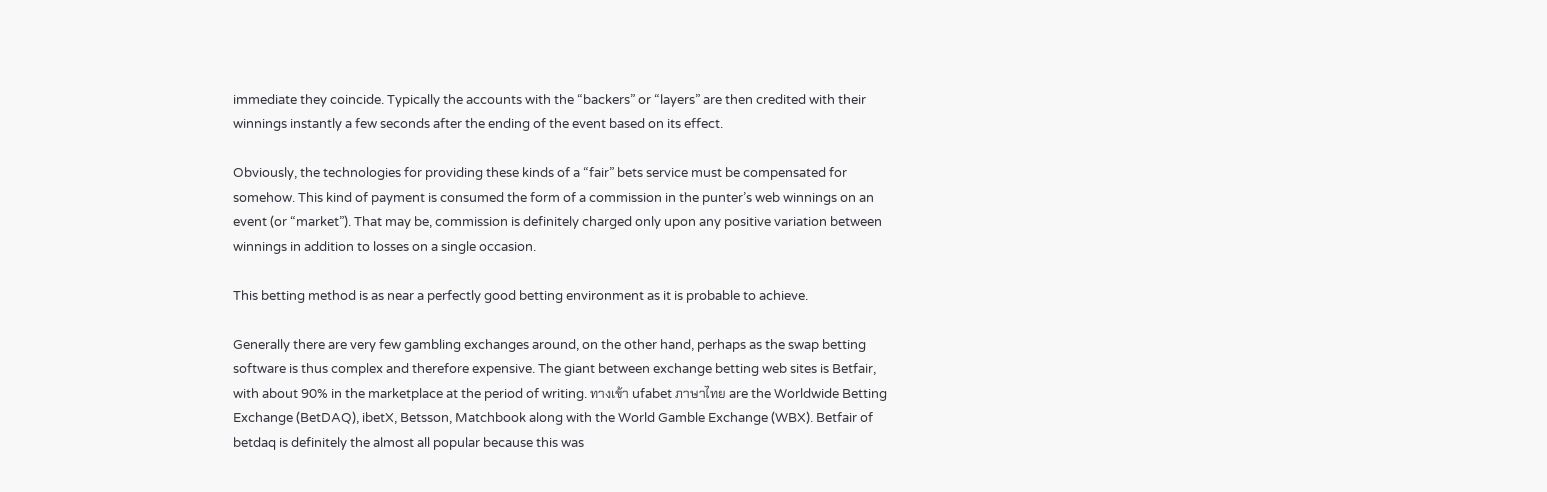immediate they coincide. Typically the accounts with the “backers” or “layers” are then credited with their winnings instantly a few seconds after the ending of the event based on its effect.

Obviously, the technologies for providing these kinds of a “fair” bets service must be compensated for somehow. This kind of payment is consumed the form of a commission in the punter’s web winnings on an event (or “market”). That may be, commission is definitely charged only upon any positive variation between winnings in addition to losses on a single occasion.

This betting method is as near a perfectly good betting environment as it is probable to achieve.

Generally there are very few gambling exchanges around, on the other hand, perhaps as the swap betting software is thus complex and therefore expensive. The giant between exchange betting web sites is Betfair, with about 90% in the marketplace at the period of writing. ทางเข้า ufabet ภาษาไทย are the Worldwide Betting Exchange (BetDAQ), ibetX, Betsson, Matchbook along with the World Gamble Exchange (WBX). Betfair of betdaq is definitely the almost all popular because this was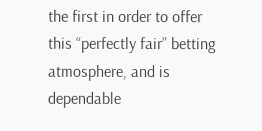the first in order to offer this “perfectly fair” betting atmosphere, and is dependable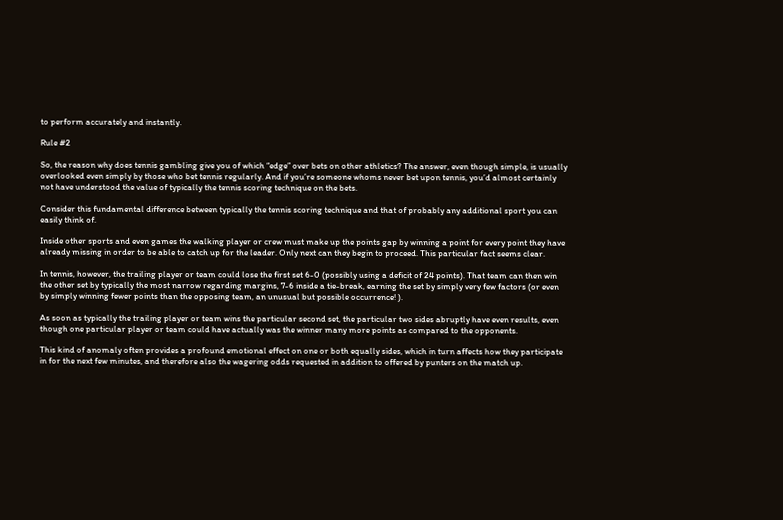to perform accurately and instantly.

Rule #2

So, the reason why does tennis gambling give you of which “edge” over bets on other athletics? The answer, even though simple, is usually overlooked even simply by those who bet tennis regularly. And if you’re someone whoms never bet upon tennis, you’d almost certainly not have understood the value of typically the tennis scoring technique on the bets.

Consider this fundamental difference between typically the tennis scoring technique and that of probably any additional sport you can easily think of.

Inside other sports and even games the walking player or crew must make up the points gap by winning a point for every point they have already missing in order to be able to catch up for the leader. Only next can they begin to proceed. This particular fact seems clear.

In tennis, however, the trailing player or team could lose the first set 6-0 (possibly using a deficit of 24 points). That team can then win the other set by typically the most narrow regarding margins, 7-6 inside a tie-break, earning the set by simply very few factors (or even by simply winning fewer points than the opposing team, an unusual but possible occurrence! ).

As soon as typically the trailing player or team wins the particular second set, the particular two sides abruptly have even results, even though one particular player or team could have actually was the winner many more points as compared to the opponents.

This kind of anomaly often provides a profound emotional effect on one or both equally sides, which in turn affects how they participate in for the next few minutes, and therefore also the wagering odds requested in addition to offered by punters on the match up.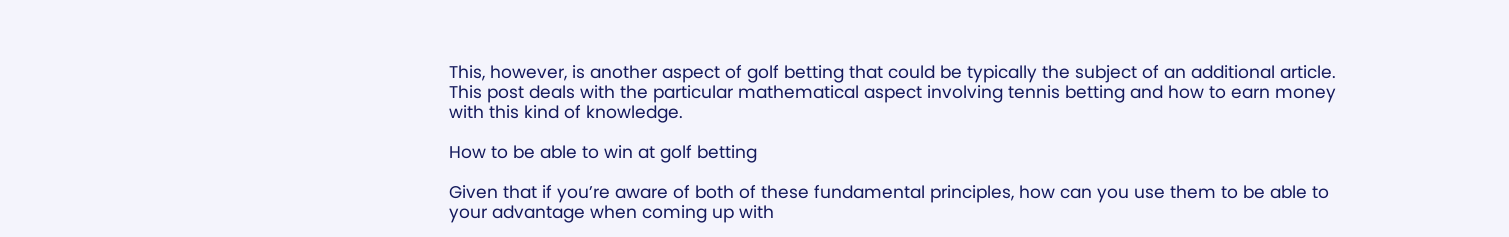This, however, is another aspect of golf betting that could be typically the subject of an additional article. This post deals with the particular mathematical aspect involving tennis betting and how to earn money with this kind of knowledge.

How to be able to win at golf betting

Given that if you’re aware of both of these fundamental principles, how can you use them to be able to your advantage when coming up with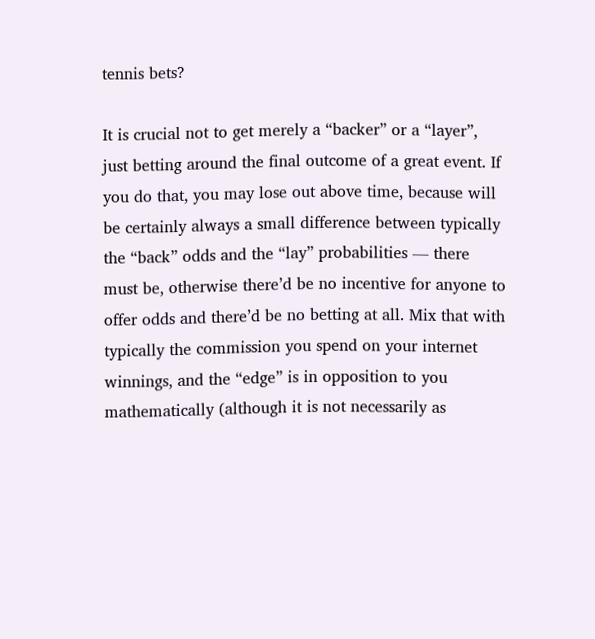tennis bets?

It is crucial not to get merely a “backer” or a “layer”, just betting around the final outcome of a great event. If you do that, you may lose out above time, because will be certainly always a small difference between typically the “back” odds and the “lay” probabilities — there must be, otherwise there’d be no incentive for anyone to offer odds and there’d be no betting at all. Mix that with typically the commission you spend on your internet winnings, and the “edge” is in opposition to you mathematically (although it is not necessarily as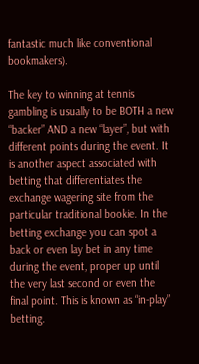fantastic much like conventional bookmakers).

The key to winning at tennis gambling is usually to be BOTH a new “backer” AND a new “layer”, but with different points during the event. It is another aspect associated with betting that differentiates the exchange wagering site from the particular traditional bookie. In the betting exchange you can spot a back or even lay bet in any time during the event, proper up until the very last second or even the final point. This is known as “in-play” betting.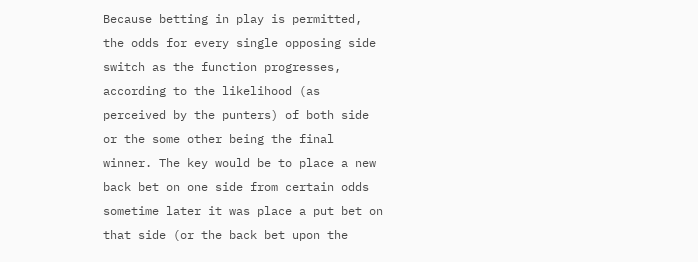Because betting in play is permitted, the odds for every single opposing side switch as the function progresses, according to the likelihood (as perceived by the punters) of both side or the some other being the final winner. The key would be to place a new back bet on one side from certain odds sometime later it was place a put bet on that side (or the back bet upon the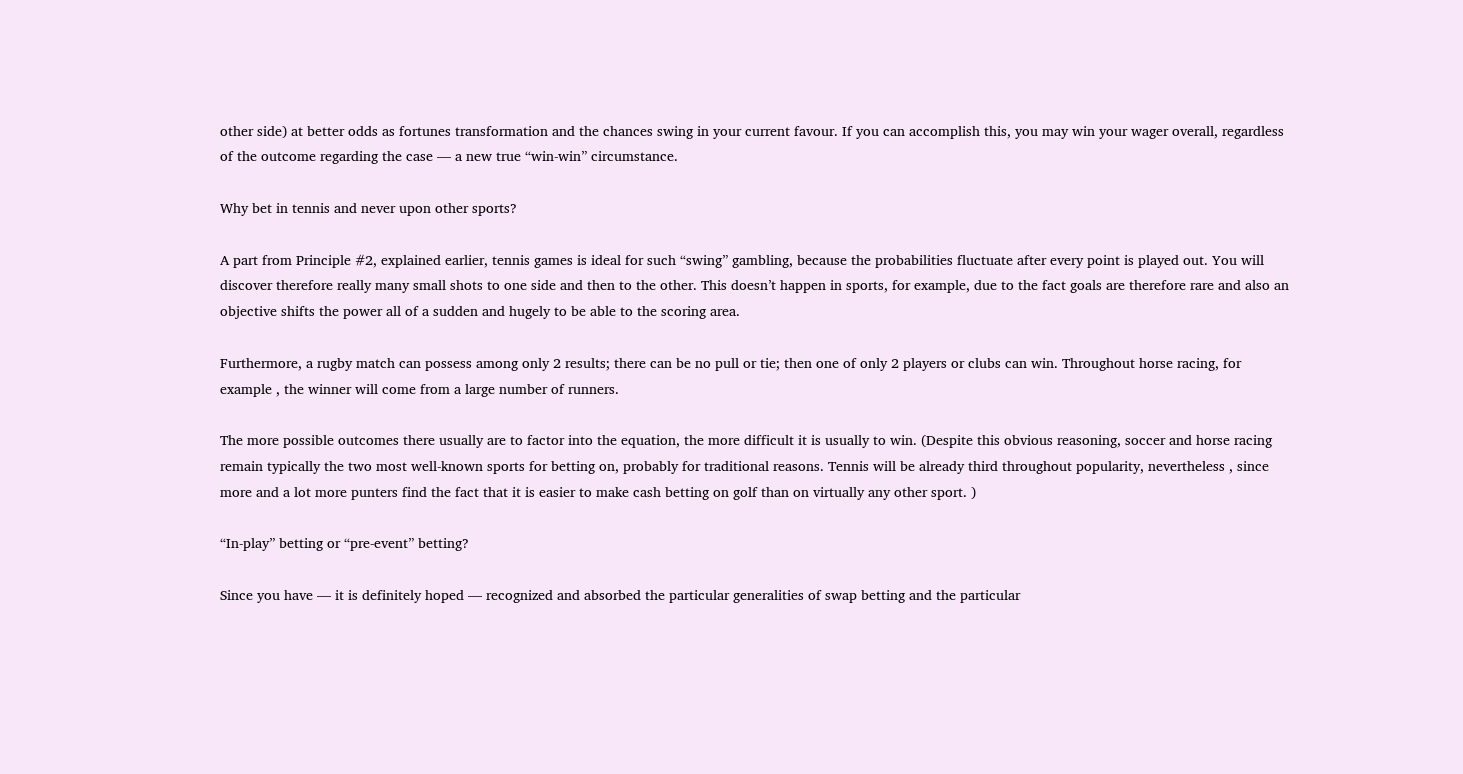other side) at better odds as fortunes transformation and the chances swing in your current favour. If you can accomplish this, you may win your wager overall, regardless of the outcome regarding the case — a new true “win-win” circumstance.

Why bet in tennis and never upon other sports?

A part from Principle #2, explained earlier, tennis games is ideal for such “swing” gambling, because the probabilities fluctuate after every point is played out. You will discover therefore really many small shots to one side and then to the other. This doesn’t happen in sports, for example, due to the fact goals are therefore rare and also an objective shifts the power all of a sudden and hugely to be able to the scoring area.

Furthermore, a rugby match can possess among only 2 results; there can be no pull or tie; then one of only 2 players or clubs can win. Throughout horse racing, for example , the winner will come from a large number of runners.

The more possible outcomes there usually are to factor into the equation, the more difficult it is usually to win. (Despite this obvious reasoning, soccer and horse racing remain typically the two most well-known sports for betting on, probably for traditional reasons. Tennis will be already third throughout popularity, nevertheless , since more and a lot more punters find the fact that it is easier to make cash betting on golf than on virtually any other sport. )

“In-play” betting or “pre-event” betting?

Since you have — it is definitely hoped — recognized and absorbed the particular generalities of swap betting and the particular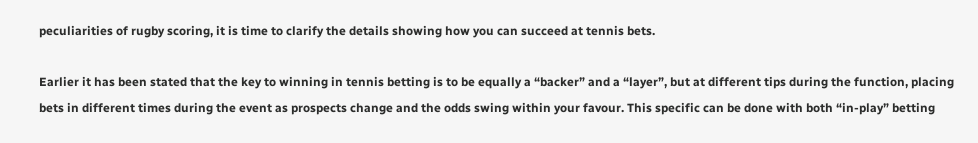peculiarities of rugby scoring, it is time to clarify the details showing how you can succeed at tennis bets.

Earlier it has been stated that the key to winning in tennis betting is to be equally a “backer” and a “layer”, but at different tips during the function, placing bets in different times during the event as prospects change and the odds swing within your favour. This specific can be done with both “in-play” betting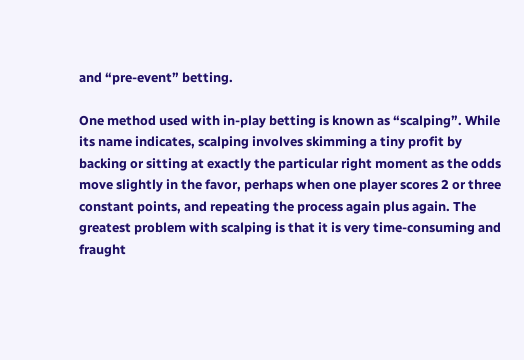and “pre-event” betting.

One method used with in-play betting is known as “scalping”. While its name indicates, scalping involves skimming a tiny profit by backing or sitting at exactly the particular right moment as the odds move slightly in the favor, perhaps when one player scores 2 or three constant points, and repeating the process again plus again. The greatest problem with scalping is that it is very time-consuming and fraught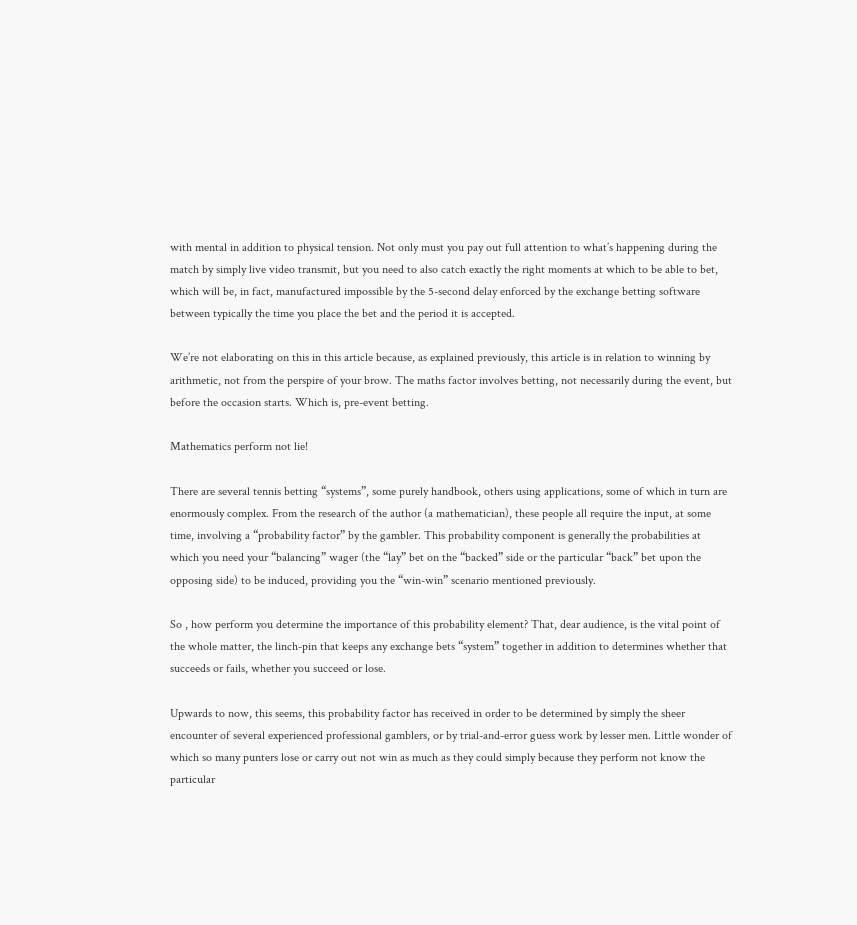with mental in addition to physical tension. Not only must you pay out full attention to what’s happening during the match by simply live video transmit, but you need to also catch exactly the right moments at which to be able to bet, which will be, in fact, manufactured impossible by the 5-second delay enforced by the exchange betting software between typically the time you place the bet and the period it is accepted.

We’re not elaborating on this in this article because, as explained previously, this article is in relation to winning by arithmetic, not from the perspire of your brow. The maths factor involves betting, not necessarily during the event, but before the occasion starts. Which is, pre-event betting.

Mathematics perform not lie!

There are several tennis betting “systems”, some purely handbook, others using applications, some of which in turn are enormously complex. From the research of the author (a mathematician), these people all require the input, at some time, involving a “probability factor” by the gambler. This probability component is generally the probabilities at which you need your “balancing” wager (the “lay” bet on the “backed” side or the particular “back” bet upon the opposing side) to be induced, providing you the “win-win” scenario mentioned previously.

So , how perform you determine the importance of this probability element? That, dear audience, is the vital point of the whole matter, the linch-pin that keeps any exchange bets “system” together in addition to determines whether that succeeds or fails, whether you succeed or lose.

Upwards to now, this seems, this probability factor has received in order to be determined by simply the sheer encounter of several experienced professional gamblers, or by trial-and-error guess work by lesser men. Little wonder of which so many punters lose or carry out not win as much as they could simply because they perform not know the particular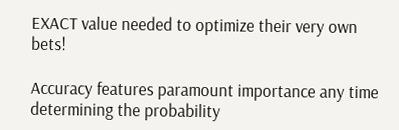EXACT value needed to optimize their very own bets!

Accuracy features paramount importance any time determining the probability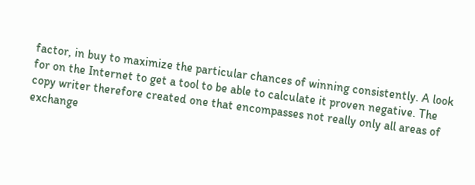factor, in buy to maximize the particular chances of winning consistently. A look for on the Internet to get a tool to be able to calculate it proven negative. The copy writer therefore created one that encompasses not really only all areas of exchange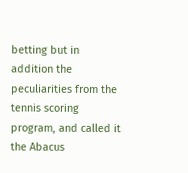betting but in addition the peculiarities from the tennis scoring program, and called it the Abacus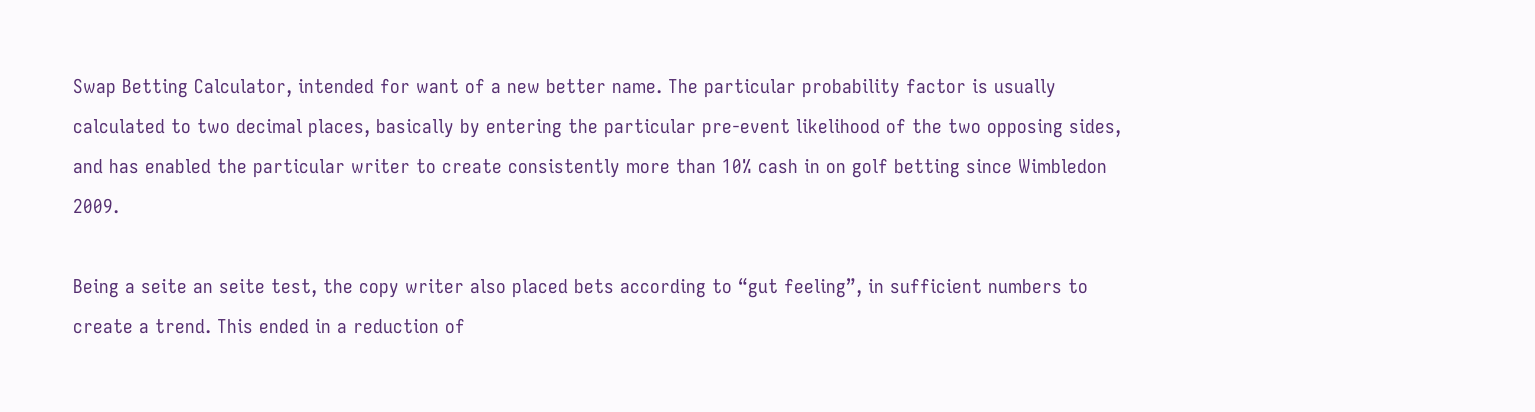Swap Betting Calculator, intended for want of a new better name. The particular probability factor is usually calculated to two decimal places, basically by entering the particular pre-event likelihood of the two opposing sides, and has enabled the particular writer to create consistently more than 10% cash in on golf betting since Wimbledon 2009.

Being a seite an seite test, the copy writer also placed bets according to “gut feeling”, in sufficient numbers to create a trend. This ended in a reduction of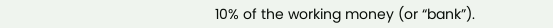10% of the working money (or “bank”).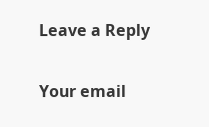Leave a Reply

Your email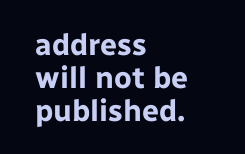address will not be published.